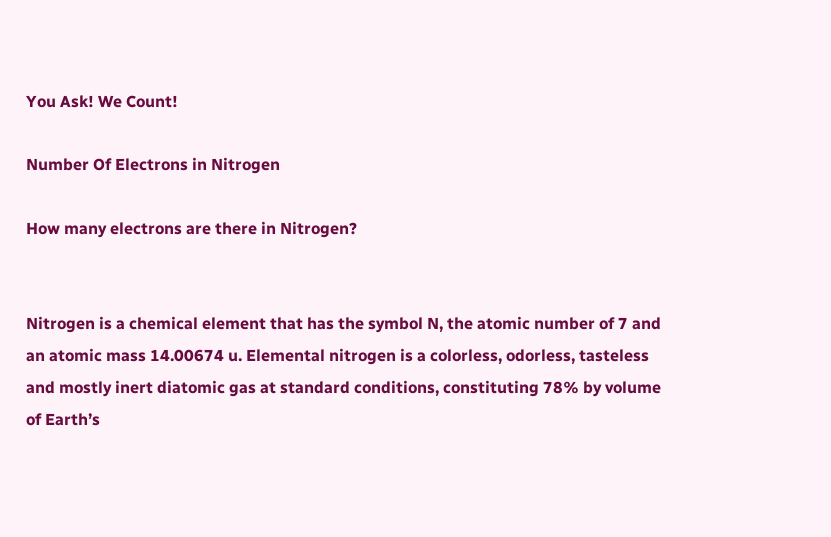You Ask! We Count!

Number Of Electrons in Nitrogen

How many electrons are there in Nitrogen?


Nitrogen is a chemical element that has the symbol N, the atomic number of 7 and an atomic mass 14.00674 u. Elemental nitrogen is a colorless, odorless, tasteless and mostly inert diatomic gas at standard conditions, constituting 78% by volume of Earth’s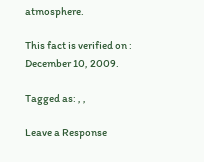atmosphere.

This fact is verified on : December 10, 2009.

Tagged as: , ,

Leave a Response